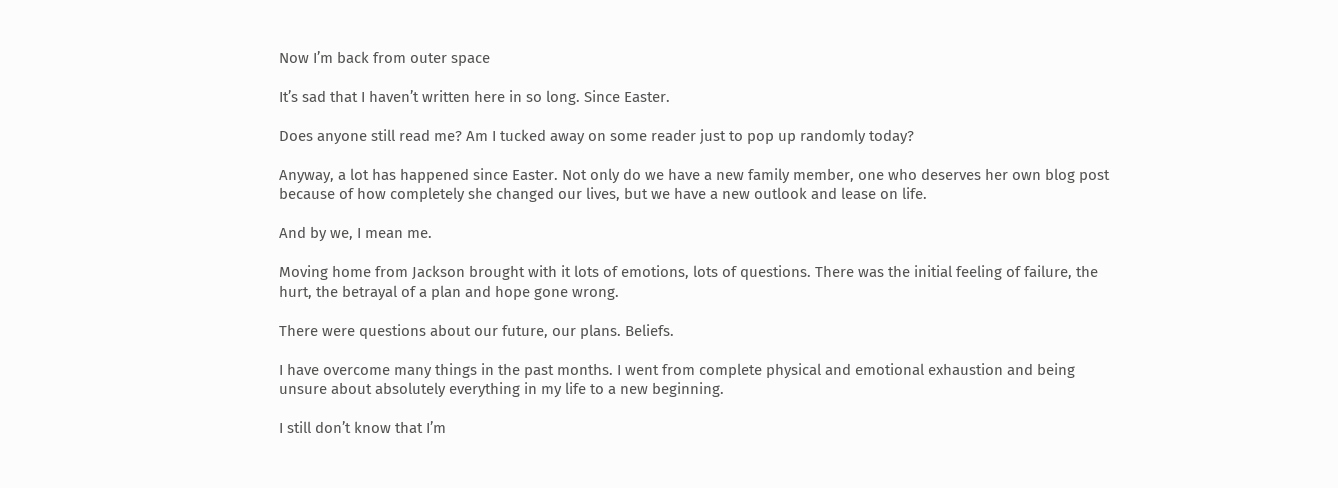Now I’m back from outer space

It’s sad that I haven’t written here in so long. Since Easter.

Does anyone still read me? Am I tucked away on some reader just to pop up randomly today?

Anyway, a lot has happened since Easter. Not only do we have a new family member, one who deserves her own blog post because of how completely she changed our lives, but we have a new outlook and lease on life.

And by we, I mean me.

Moving home from Jackson brought with it lots of emotions, lots of questions. There was the initial feeling of failure, the hurt, the betrayal of a plan and hope gone wrong.

There were questions about our future, our plans. Beliefs.

I have overcome many things in the past months. I went from complete physical and emotional exhaustion and being unsure about absolutely everything in my life to a new beginning.

I still don’t know that I’m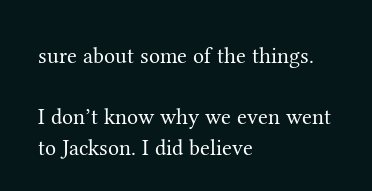sure about some of the things.

I don’t know why we even went to Jackson. I did believe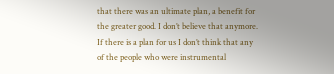that there was an ultimate plan, a benefit for the greater good. I don’t believe that anymore. If there is a plan for us I don’t think that any of the people who were instrumental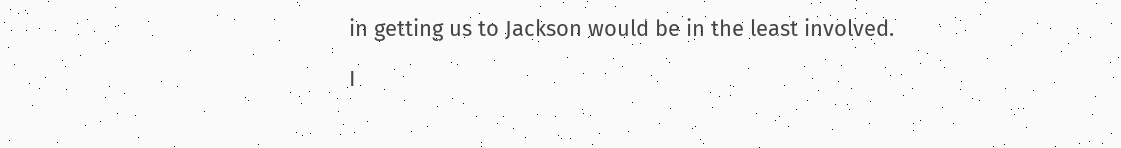in getting us to Jackson would be in the least involved.

I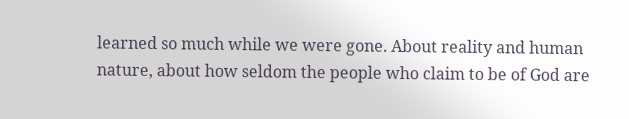learned so much while we were gone. About reality and human nature, about how seldom the people who claim to be of God are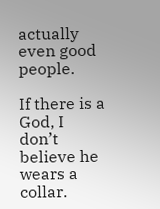actually even good people.

If there is a God, I don’t believe he wears a collar.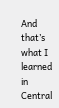And that’s what I learned in Central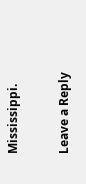Mississippi.

Leave a Reply